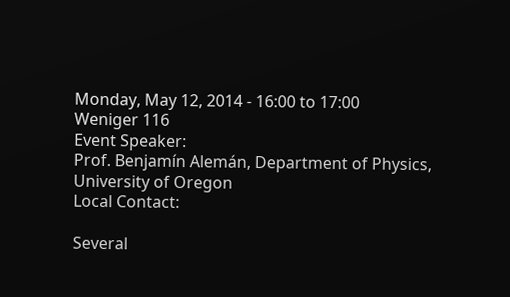Monday, May 12, 2014 - 16:00 to 17:00
Weniger 116
Event Speaker:
Prof. Benjamín Alemán, Department of Physics, University of Oregon
Local Contact:

Several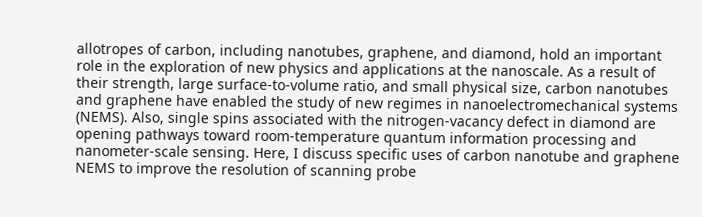allotropes of carbon, including nanotubes, graphene, and diamond, hold an important role in the exploration of new physics and applications at the nanoscale. As a result of their strength, large surface-to-volume ratio, and small physical size, carbon nanotubes and graphene have enabled the study of new regimes in nanoelectromechanical systems (NEMS). Also, single spins associated with the nitrogen-vacancy defect in diamond are opening pathways toward room-temperature quantum information processing and nanometer-scale sensing. Here, I discuss specific uses of carbon nanotube and graphene NEMS to improve the resolution of scanning probe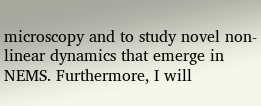microscopy and to study novel non-linear dynamics that emerge in NEMS. Furthermore, I will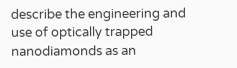describe the engineering and use of optically trapped nanodiamonds as an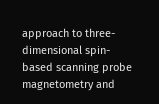approach to three-dimensional spin-based scanning probe magnetometry and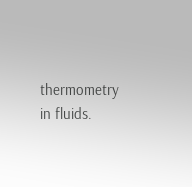thermometry in fluids.